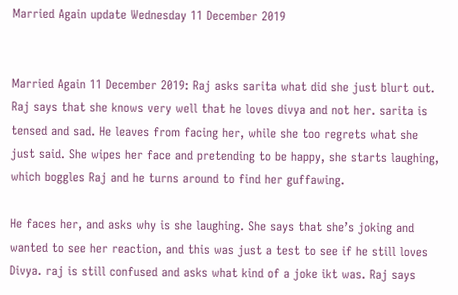Married Again update Wednesday 11 December 2019


Married Again 11 December 2019: Raj asks sarita what did she just blurt out. Raj says that she knows very well that he loves divya and not her. sarita is tensed and sad. He leaves from facing her, while she too regrets what she just said. She wipes her face and pretending to be happy, she starts laughing, which boggles Raj and he turns around to find her guffawing.

He faces her, and asks why is she laughing. She says that she’s joking and wanted to see her reaction, and this was just a test to see if he still loves Divya. raj is still confused and asks what kind of a joke ikt was. Raj says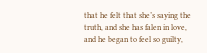that he felt that she’s saying the truth, and she has falen in love, and he began to feel so guilty,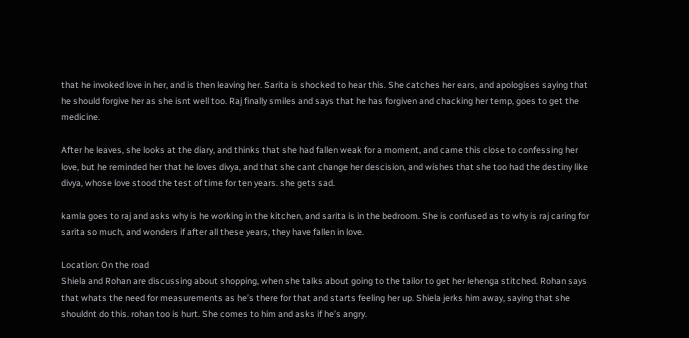that he invoked love in her, and is then leaving her. Sarita is shocked to hear this. She catches her ears, and apologises saying that he should forgive her as she isnt well too. Raj finally smiles and says that he has forgiven and chacking her temp, goes to get the medicine.

After he leaves, she looks at the diary, and thinks that she had fallen weak for a moment, and came this close to confessing her love, but he reminded her that he loves divya, and that she cant change her descision, and wishes that she too had the destiny like divya, whose love stood the test of time for ten years. she gets sad.

kamla goes to raj and asks why is he working in the kitchen, and sarita is in the bedroom. She is confused as to why is raj caring for sarita so much, and wonders if after all these years, they have fallen in love.

Location: On the road
Shiela and Rohan are discussing about shopping, when she talks about going to the tailor to get her lehenga stitched. Rohan says that whats the need for measurements as he’s there for that and starts feeling her up. Shiela jerks him away, saying that she shouldnt do this. rohan too is hurt. She comes to him and asks if he’s angry.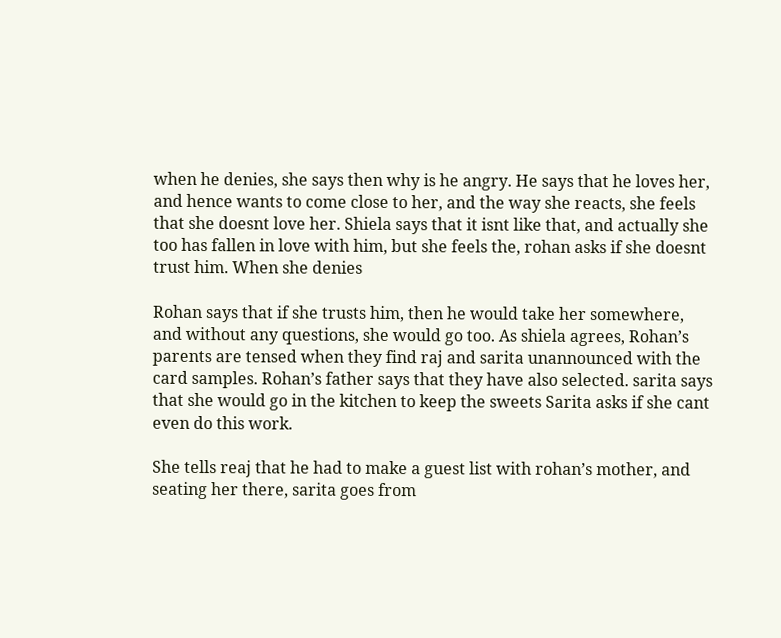when he denies, she says then why is he angry. He says that he loves her, and hence wants to come close to her, and the way she reacts, she feels that she doesnt love her. Shiela says that it isnt like that, and actually she too has fallen in love with him, but she feels the, rohan asks if she doesnt trust him. When she denies

Rohan says that if she trusts him, then he would take her somewhere, and without any questions, she would go too. As shiela agrees, Rohan’s parents are tensed when they find raj and sarita unannounced with the card samples. Rohan’s father says that they have also selected. sarita says that she would go in the kitchen to keep the sweets Sarita asks if she cant even do this work.

She tells reaj that he had to make a guest list with rohan’s mother, and seating her there, sarita goes from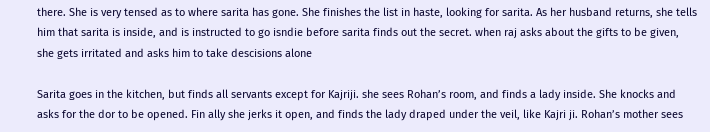there. She is very tensed as to where sarita has gone. She finishes the list in haste, looking for sarita. As her husband returns, she tells him that sarita is inside, and is instructed to go isndie before sarita finds out the secret. when raj asks about the gifts to be given, she gets irritated and asks him to take descisions alone

Sarita goes in the kitchen, but finds all servants except for Kajriji. she sees Rohan’s room, and finds a lady inside. She knocks and asks for the dor to be opened. Fin ally she jerks it open, and finds the lady draped under the veil, like Kajri ji. Rohan’s mother sees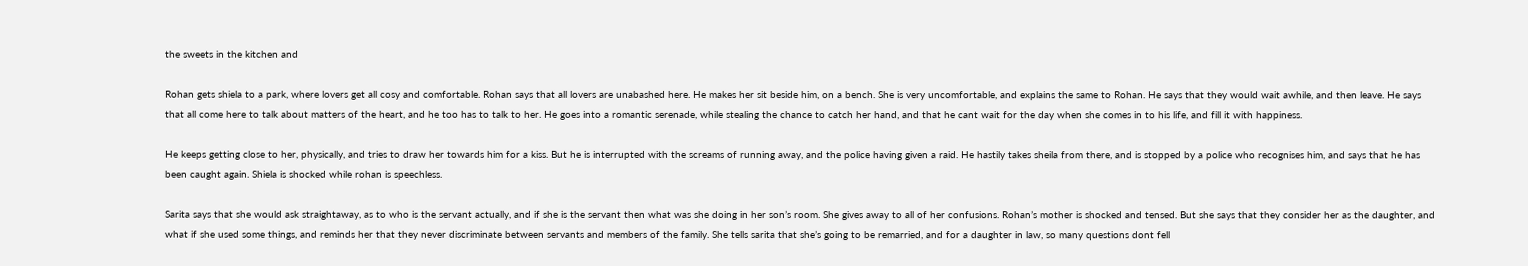the sweets in the kitchen and

Rohan gets shiela to a park, where lovers get all cosy and comfortable. Rohan says that all lovers are unabashed here. He makes her sit beside him, on a bench. She is very uncomfortable, and explains the same to Rohan. He says that they would wait awhile, and then leave. He says that all come here to talk about matters of the heart, and he too has to talk to her. He goes into a romantic serenade, while stealing the chance to catch her hand, and that he cant wait for the day when she comes in to his life, and fill it with happiness.

He keeps getting close to her, physically, and tries to draw her towards him for a kiss. But he is interrupted with the screams of running away, and the police having given a raid. He hastily takes sheila from there, and is stopped by a police who recognises him, and says that he has been caught again. Shiela is shocked while rohan is speechless.

Sarita says that she would ask straightaway, as to who is the servant actually, and if she is the servant then what was she doing in her son’s room. She gives away to all of her confusions. Rohan’s mother is shocked and tensed. But she says that they consider her as the daughter, and what if she used some things, and reminds her that they never discriminate between servants and members of the family. She tells sarita that she’s going to be remarried, and for a daughter in law, so many questions dont fell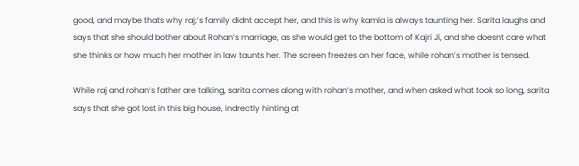good, and maybe thats why raj;’s family didnt accept her, and this is why kamla is always taunting her. Sarita laughs and says that she should bother about Rohan’s marriage, as she would get to the bottom of Kajri Ji, and she doesnt care what she thinks or how much her mother in law taunts her. The screen freezes on her face, while rohan’s mother is tensed.

While raj and rohan’s father are talking, sarita comes along with rohan’s mother, and when asked what took so long, sarita says that she got lost in this big house, indrectly hinting at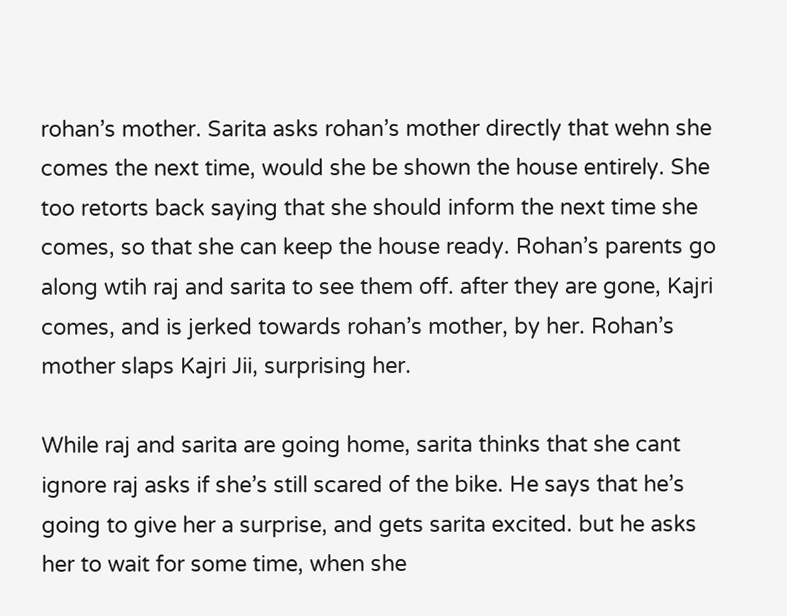rohan’s mother. Sarita asks rohan’s mother directly that wehn she comes the next time, would she be shown the house entirely. She too retorts back saying that she should inform the next time she comes, so that she can keep the house ready. Rohan’s parents go along wtih raj and sarita to see them off. after they are gone, Kajri comes, and is jerked towards rohan’s mother, by her. Rohan’s mother slaps Kajri Jii, surprising her.

While raj and sarita are going home, sarita thinks that she cant ignore raj asks if she’s still scared of the bike. He says that he’s going to give her a surprise, and gets sarita excited. but he asks her to wait for some time, when she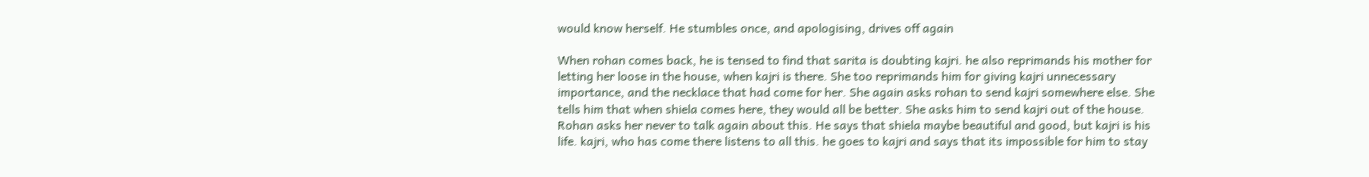would know herself. He stumbles once, and apologising, drives off again

When rohan comes back, he is tensed to find that sarita is doubting kajri. he also reprimands his mother for letting her loose in the house, when kajri is there. She too reprimands him for giving kajri unnecessary importance, and the necklace that had come for her. She again asks rohan to send kajri somewhere else. She tells him that when shiela comes here, they would all be better. She asks him to send kajri out of the house. Rohan asks her never to talk again about this. He says that shiela maybe beautiful and good, but kajri is his life. kajri, who has come there listens to all this. he goes to kajri and says that its impossible for him to stay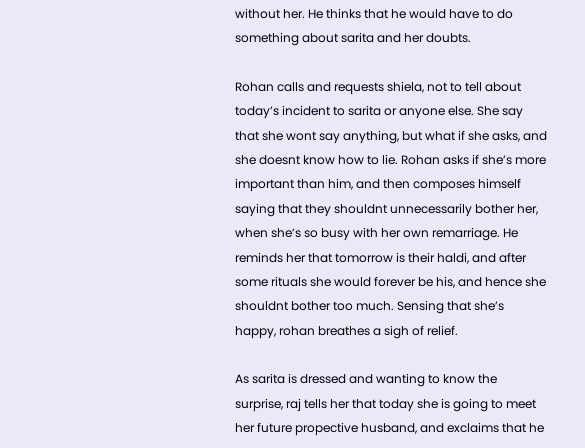without her. He thinks that he would have to do something about sarita and her doubts.

Rohan calls and requests shiela, not to tell about today’s incident to sarita or anyone else. She say that she wont say anything, but what if she asks, and she doesnt know how to lie. Rohan asks if she’s more important than him, and then composes himself saying that they shouldnt unnecessarily bother her, when she’s so busy with her own remarriage. He reminds her that tomorrow is their haldi, and after some rituals she would forever be his, and hence she shouldnt bother too much. Sensing that she’s happy, rohan breathes a sigh of relief.

As sarita is dressed and wanting to know the surprise, raj tells her that today she is going to meet her future propective husband, and exclaims that he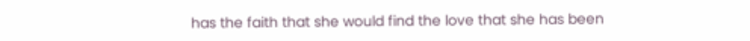has the faith that she would find the love that she has been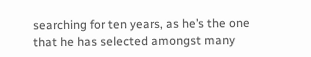searching for ten years, as he’s the one that he has selected amongst many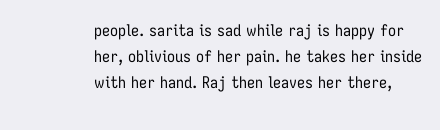people. sarita is sad while raj is happy for her, oblivious of her pain. he takes her inside with her hand. Raj then leaves her there,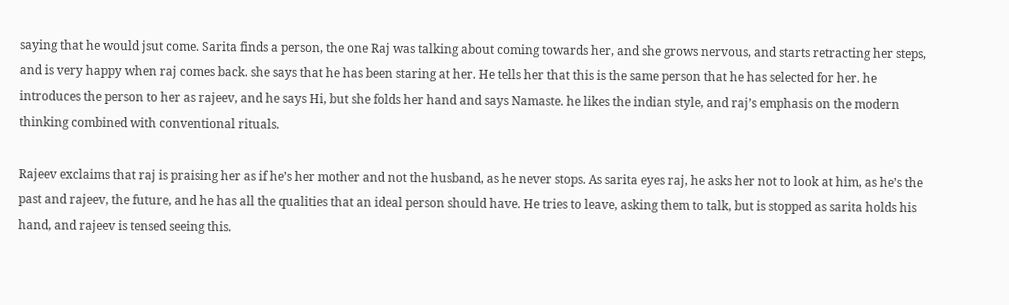saying that he would jsut come. Sarita finds a person, the one Raj was talking about coming towards her, and she grows nervous, and starts retracting her steps, and is very happy when raj comes back. she says that he has been staring at her. He tells her that this is the same person that he has selected for her. he introduces the person to her as rajeev, and he says Hi, but she folds her hand and says Namaste. he likes the indian style, and raj’s emphasis on the modern thinking combined with conventional rituals.

Rajeev exclaims that raj is praising her as if he’s her mother and not the husband, as he never stops. As sarita eyes raj, he asks her not to look at him, as he’s the past and rajeev, the future, and he has all the qualities that an ideal person should have. He tries to leave, asking them to talk, but is stopped as sarita holds his hand, and rajeev is tensed seeing this.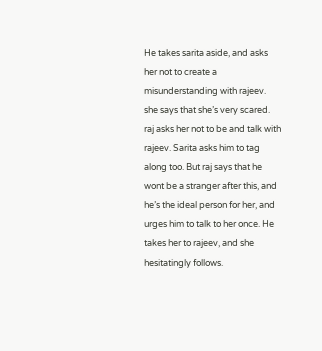He takes sarita aside, and asks her not to create a misunderstanding with rajeev. she says that she’s very scared. raj asks her not to be and talk with rajeev. Sarita asks him to tag along too. But raj says that he wont be a stranger after this, and he’s the ideal person for her, and urges him to talk to her once. He takes her to rajeev, and she hesitatingly follows.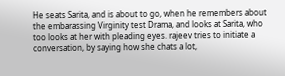He seats Sarita, and is about to go, when he remembers about the embarassing Virginity test Drama, and looks at Sarita, who too looks at her with pleading eyes. rajeev tries to initiate a conversation, by saying how she chats a lot,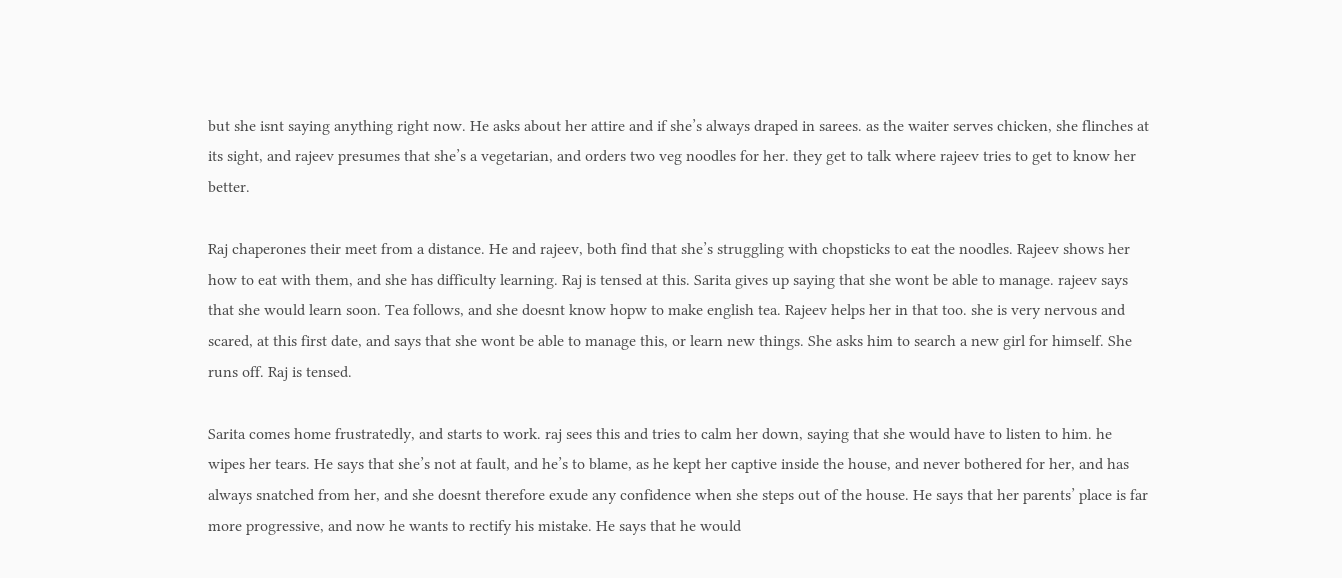but she isnt saying anything right now. He asks about her attire and if she’s always draped in sarees. as the waiter serves chicken, she flinches at its sight, and rajeev presumes that she’s a vegetarian, and orders two veg noodles for her. they get to talk where rajeev tries to get to know her better.

Raj chaperones their meet from a distance. He and rajeev, both find that she’s struggling with chopsticks to eat the noodles. Rajeev shows her how to eat with them, and she has difficulty learning. Raj is tensed at this. Sarita gives up saying that she wont be able to manage. rajeev says that she would learn soon. Tea follows, and she doesnt know hopw to make english tea. Rajeev helps her in that too. she is very nervous and scared, at this first date, and says that she wont be able to manage this, or learn new things. She asks him to search a new girl for himself. She runs off. Raj is tensed.

Sarita comes home frustratedly, and starts to work. raj sees this and tries to calm her down, saying that she would have to listen to him. he wipes her tears. He says that she’s not at fault, and he’s to blame, as he kept her captive inside the house, and never bothered for her, and has always snatched from her, and she doesnt therefore exude any confidence when she steps out of the house. He says that her parents’ place is far more progressive, and now he wants to rectify his mistake. He says that he would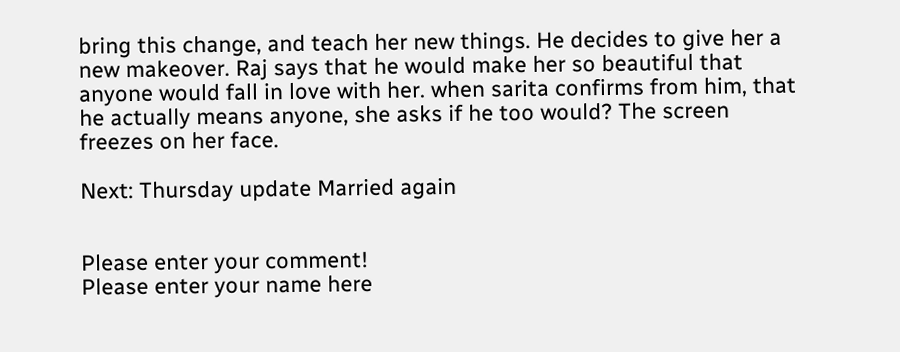bring this change, and teach her new things. He decides to give her a new makeover. Raj says that he would make her so beautiful that anyone would fall in love with her. when sarita confirms from him, that he actually means anyone, she asks if he too would? The screen freezes on her face.

Next: Thursday update Married again


Please enter your comment!
Please enter your name here